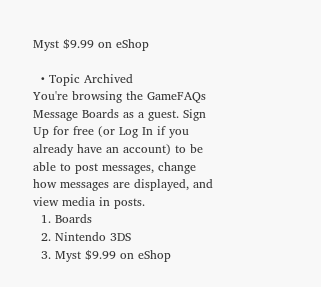Myst $9.99 on eShop

  • Topic Archived
You're browsing the GameFAQs Message Boards as a guest. Sign Up for free (or Log In if you already have an account) to be able to post messages, change how messages are displayed, and view media in posts.
  1. Boards
  2. Nintendo 3DS
  3. Myst $9.99 on eShop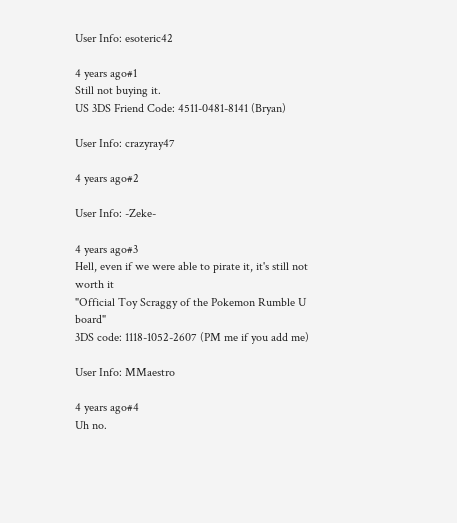User Info: esoteric42

4 years ago#1
Still not buying it.
US 3DS Friend Code: 4511-0481-8141 (Bryan)

User Info: crazyray47

4 years ago#2

User Info: -Zeke-

4 years ago#3
Hell, even if we were able to pirate it, it's still not worth it
"Official Toy Scraggy of the Pokemon Rumble U board"
3DS code: 1118-1052-2607 (PM me if you add me)

User Info: MMaestro

4 years ago#4
Uh no.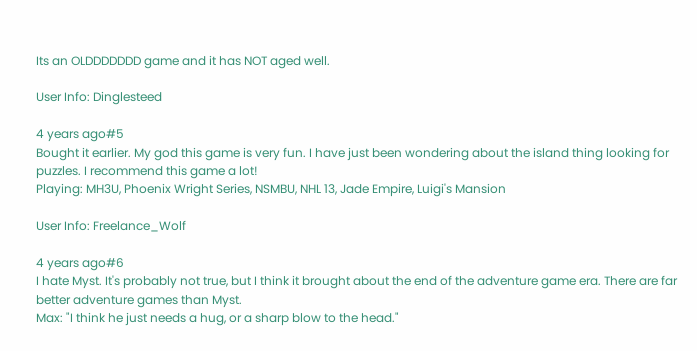Its an OLDDDDDDD game and it has NOT aged well.

User Info: Dinglesteed

4 years ago#5
Bought it earlier. My god this game is very fun. I have just been wondering about the island thing looking for puzzles. I recommend this game a lot!
Playing: MH3U, Phoenix Wright Series, NSMBU, NHL 13, Jade Empire, Luigi's Mansion

User Info: Freelance_Wolf

4 years ago#6
I hate Myst. It's probably not true, but I think it brought about the end of the adventure game era. There are far better adventure games than Myst.
Max: "I think he just needs a hug, or a sharp blow to the head."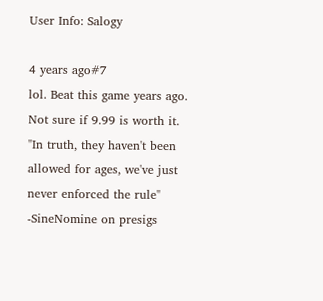User Info: Salogy

4 years ago#7
lol. Beat this game years ago. Not sure if 9.99 is worth it.
"In truth, they haven't been allowed for ages, we've just never enforced the rule" -SineNomine on presigs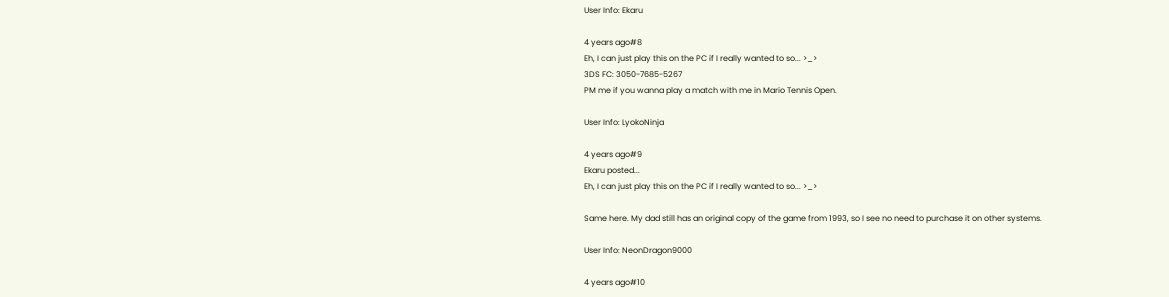User Info: Ekaru

4 years ago#8
Eh, I can just play this on the PC if I really wanted to so... >_>
3DS FC: 3050-7685-5267
PM me if you wanna play a match with me in Mario Tennis Open.

User Info: LyokoNinja

4 years ago#9
Ekaru posted...
Eh, I can just play this on the PC if I really wanted to so... >_>

Same here. My dad still has an original copy of the game from 1993, so I see no need to purchase it on other systems.

User Info: NeonDragon9000

4 years ago#10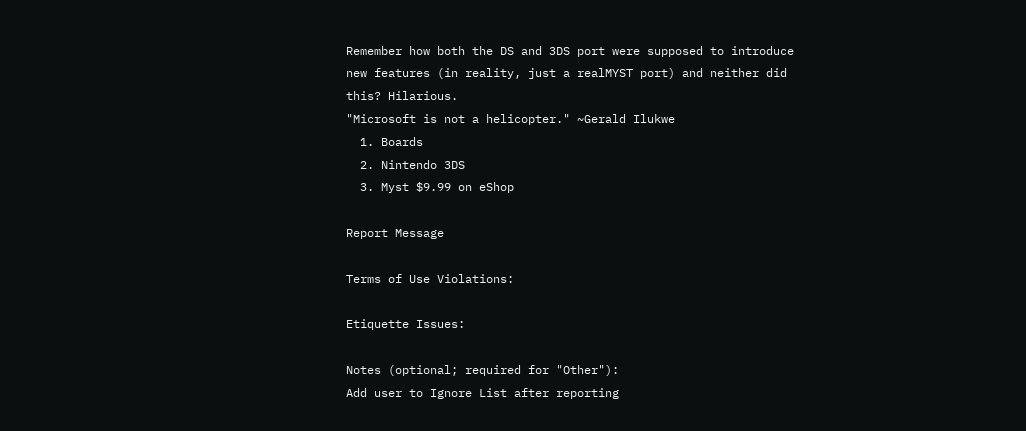Remember how both the DS and 3DS port were supposed to introduce new features (in reality, just a realMYST port) and neither did this? Hilarious.
"Microsoft is not a helicopter." ~Gerald Ilukwe
  1. Boards
  2. Nintendo 3DS
  3. Myst $9.99 on eShop

Report Message

Terms of Use Violations:

Etiquette Issues:

Notes (optional; required for "Other"):
Add user to Ignore List after reporting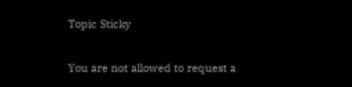Topic Sticky

You are not allowed to request a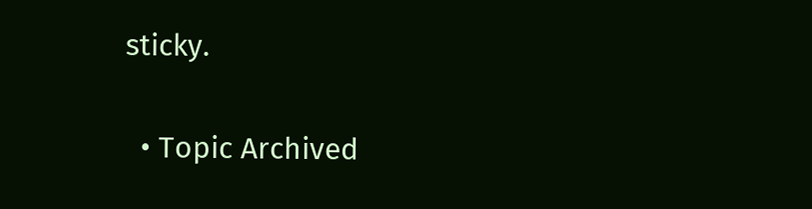sticky.

  • Topic Archived